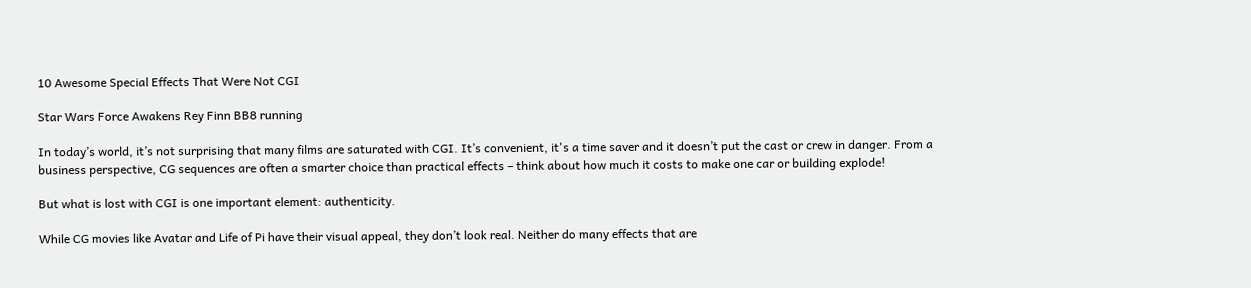10 Awesome Special Effects That Were Not CGI

Star Wars Force Awakens Rey Finn BB8 running

In today’s world, it’s not surprising that many films are saturated with CGI. It’s convenient, it's a time saver and it doesn’t put the cast or crew in danger. From a business perspective, CG sequences are often a smarter choice than practical effects – think about how much it costs to make one car or building explode!

But what is lost with CGI is one important element: authenticity.

While CG movies like Avatar and Life of Pi have their visual appeal, they don’t look real. Neither do many effects that are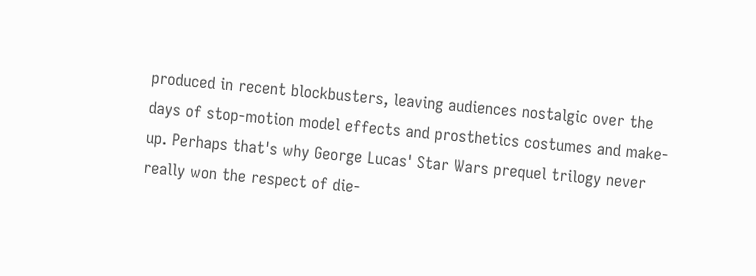produced in recent blockbusters, leaving audiences nostalgic over the days of stop-motion model effects and prosthetics costumes and make-up. Perhaps that's why George Lucas' Star Wars prequel trilogy never really won the respect of die-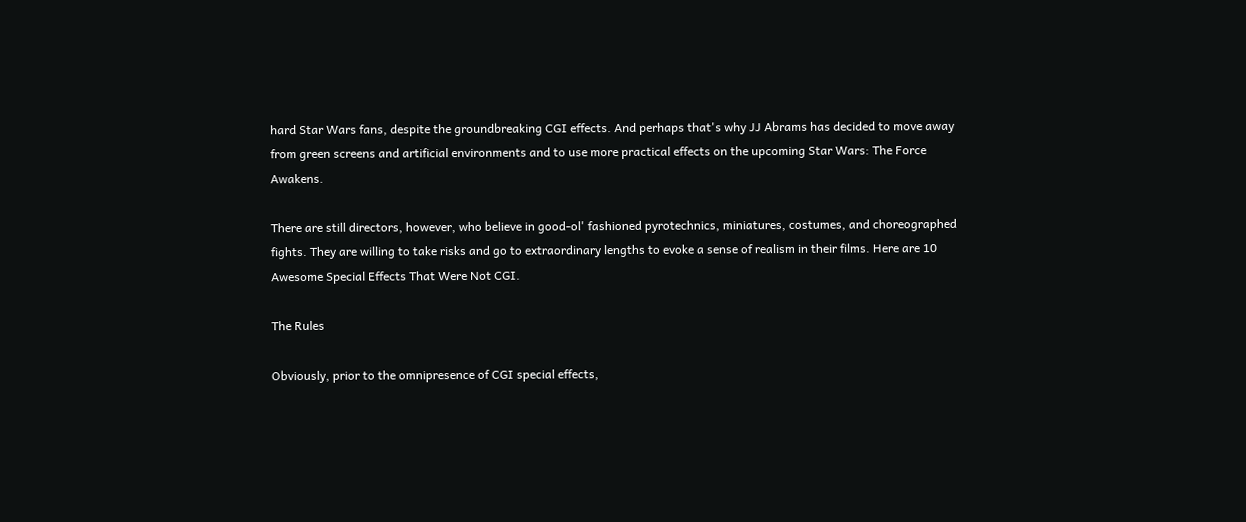hard Star Wars fans, despite the groundbreaking CGI effects. And perhaps that's why JJ Abrams has decided to move away from green screens and artificial environments and to use more practical effects on the upcoming Star Wars: The Force Awakens.

There are still directors, however, who believe in good-ol' fashioned pyrotechnics, miniatures, costumes, and choreographed fights. They are willing to take risks and go to extraordinary lengths to evoke a sense of realism in their films. Here are 10 Awesome Special Effects That Were Not CGI.

The Rules

Obviously, prior to the omnipresence of CGI special effects,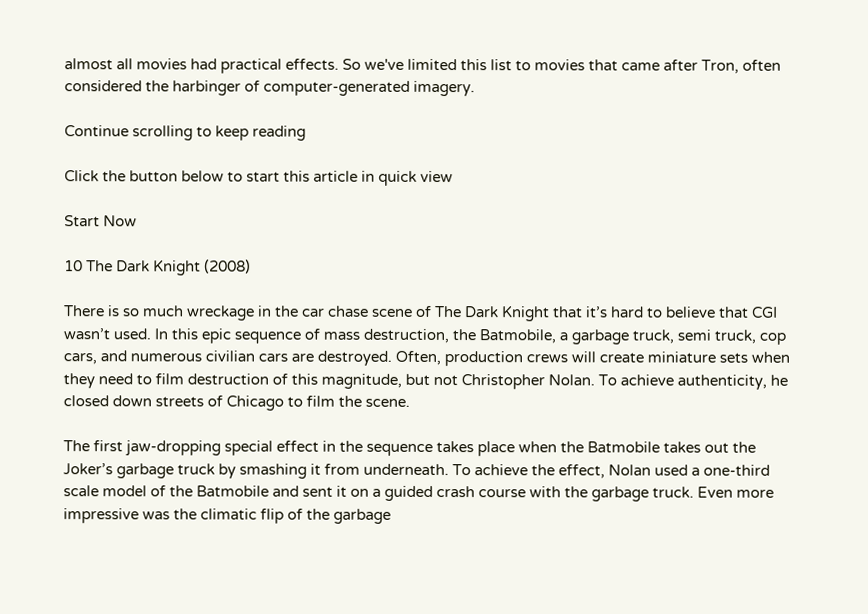almost all movies had practical effects. So we've limited this list to movies that came after Tron, often considered the harbinger of computer-generated imagery.

Continue scrolling to keep reading

Click the button below to start this article in quick view

Start Now

10 The Dark Knight (2008)

There is so much wreckage in the car chase scene of The Dark Knight that it’s hard to believe that CGI wasn’t used. In this epic sequence of mass destruction, the Batmobile, a garbage truck, semi truck, cop cars, and numerous civilian cars are destroyed. Often, production crews will create miniature sets when they need to film destruction of this magnitude, but not Christopher Nolan. To achieve authenticity, he closed down streets of Chicago to film the scene.

The first jaw-dropping special effect in the sequence takes place when the Batmobile takes out the Joker’s garbage truck by smashing it from underneath. To achieve the effect, Nolan used a one-third scale model of the Batmobile and sent it on a guided crash course with the garbage truck. Even more impressive was the climatic flip of the garbage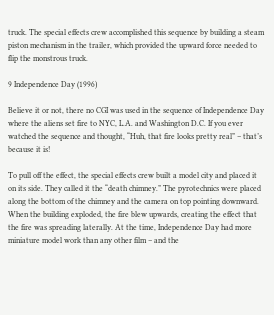truck. The special effects crew accomplished this sequence by building a steam piston mechanism in the trailer, which provided the upward force needed to flip the monstrous truck.

9 Independence Day (1996)

Believe it or not, there no CGI was used in the sequence of Independence Day where the aliens set fire to NYC, L.A. and Washington D.C. If you ever watched the sequence and thought, “Huh, that fire looks pretty real” – that’s because it is!

To pull off the effect, the special effects crew built a model city and placed it on its side. They called it the “death chimney.” The pyrotechnics were placed along the bottom of the chimney and the camera on top pointing downward. When the building exploded, the fire blew upwards, creating the effect that the fire was spreading laterally. At the time, Independence Day had more miniature model work than any other film – and the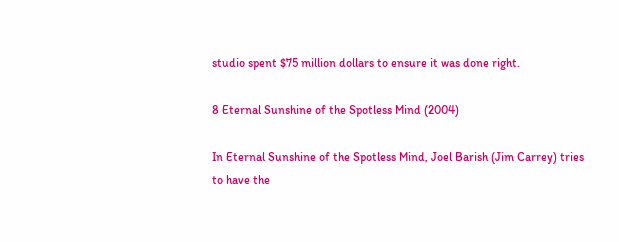studio spent $75 million dollars to ensure it was done right.

8 Eternal Sunshine of the Spotless Mind (2004)

In Eternal Sunshine of the Spotless Mind, Joel Barish (Jim Carrey) tries to have the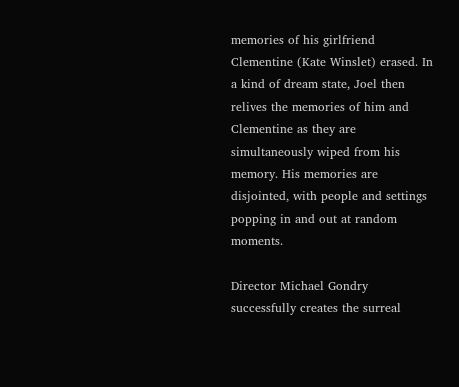memories of his girlfriend Clementine (Kate Winslet) erased. In a kind of dream state, Joel then relives the memories of him and Clementine as they are simultaneously wiped from his memory. His memories are disjointed, with people and settings popping in and out at random moments.

Director Michael Gondry successfully creates the surreal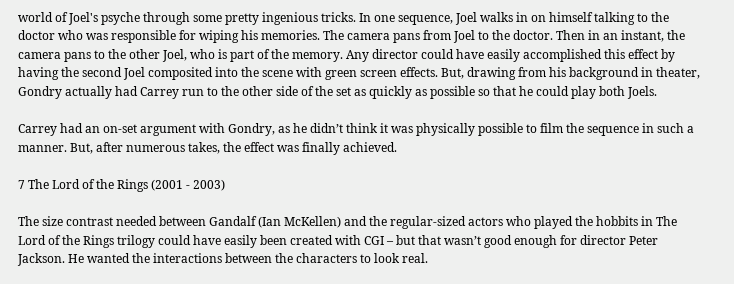world of Joel's psyche through some pretty ingenious tricks. In one sequence, Joel walks in on himself talking to the doctor who was responsible for wiping his memories. The camera pans from Joel to the doctor. Then in an instant, the camera pans to the other Joel, who is part of the memory. Any director could have easily accomplished this effect by having the second Joel composited into the scene with green screen effects. But, drawing from his background in theater, Gondry actually had Carrey run to the other side of the set as quickly as possible so that he could play both Joels.

Carrey had an on-set argument with Gondry, as he didn’t think it was physically possible to film the sequence in such a manner. But, after numerous takes, the effect was finally achieved.

7 The Lord of the Rings (2001 - 2003)

The size contrast needed between Gandalf (Ian McKellen) and the regular-sized actors who played the hobbits in The Lord of the Rings trilogy could have easily been created with CGI – but that wasn’t good enough for director Peter Jackson. He wanted the interactions between the characters to look real.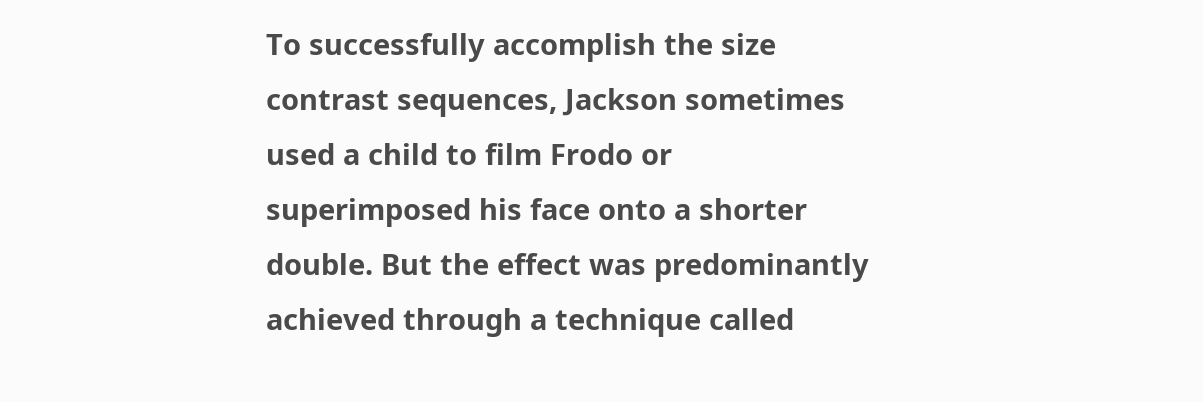To successfully accomplish the size contrast sequences, Jackson sometimes used a child to film Frodo or superimposed his face onto a shorter double. But the effect was predominantly achieved through a technique called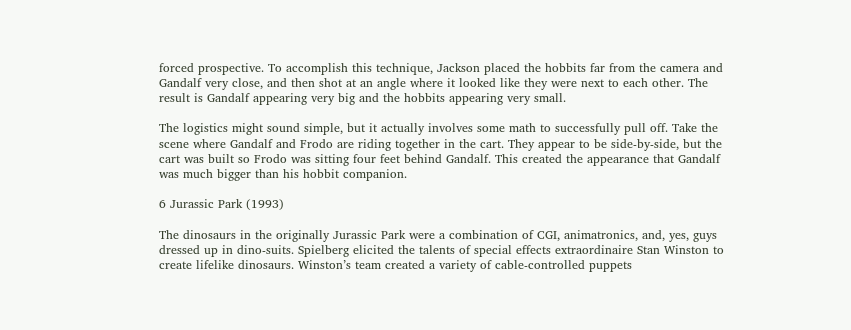forced prospective. To accomplish this technique, Jackson placed the hobbits far from the camera and Gandalf very close, and then shot at an angle where it looked like they were next to each other. The result is Gandalf appearing very big and the hobbits appearing very small.

The logistics might sound simple, but it actually involves some math to successfully pull off. Take the scene where Gandalf and Frodo are riding together in the cart. They appear to be side-by-side, but the cart was built so Frodo was sitting four feet behind Gandalf. This created the appearance that Gandalf was much bigger than his hobbit companion.

6 Jurassic Park (1993)

The dinosaurs in the originally Jurassic Park were a combination of CGI, animatronics, and, yes, guys dressed up in dino-suits. Spielberg elicited the talents of special effects extraordinaire Stan Winston to create lifelike dinosaurs. Winston’s team created a variety of cable-controlled puppets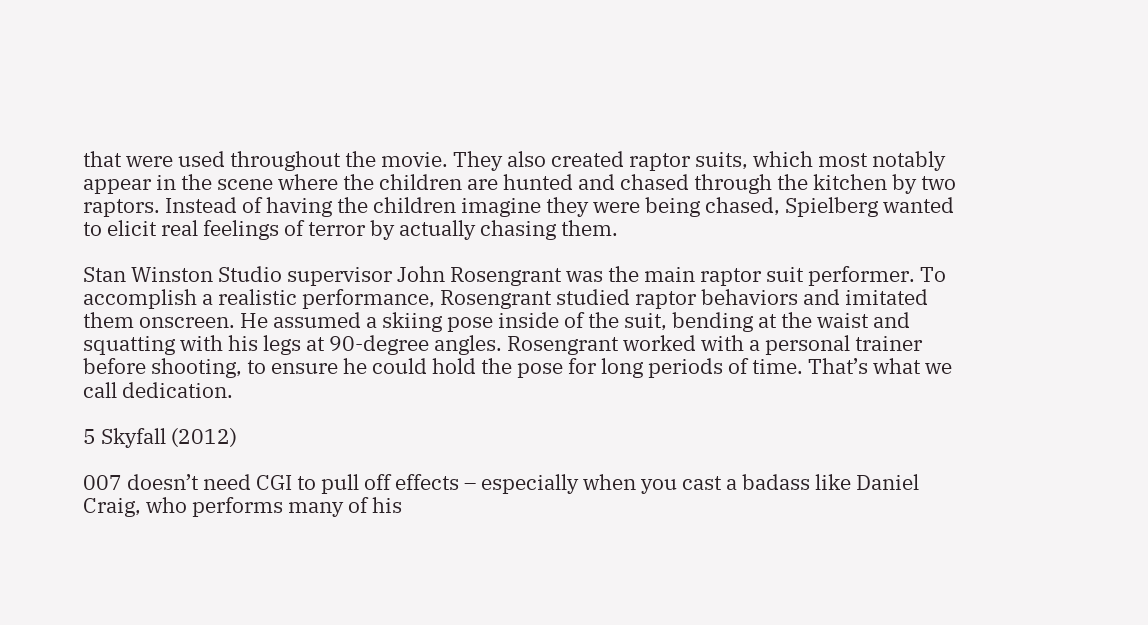that were used throughout the movie. They also created raptor suits, which most notably appear in the scene where the children are hunted and chased through the kitchen by two raptors. Instead of having the children imagine they were being chased, Spielberg wanted to elicit real feelings of terror by actually chasing them.

Stan Winston Studio supervisor John Rosengrant was the main raptor suit performer. To accomplish a realistic performance, Rosengrant studied raptor behaviors and imitated them onscreen. He assumed a skiing pose inside of the suit, bending at the waist and squatting with his legs at 90-degree angles. Rosengrant worked with a personal trainer before shooting, to ensure he could hold the pose for long periods of time. That’s what we call dedication.

5 Skyfall (2012)

007 doesn’t need CGI to pull off effects – especially when you cast a badass like Daniel Craig, who performs many of his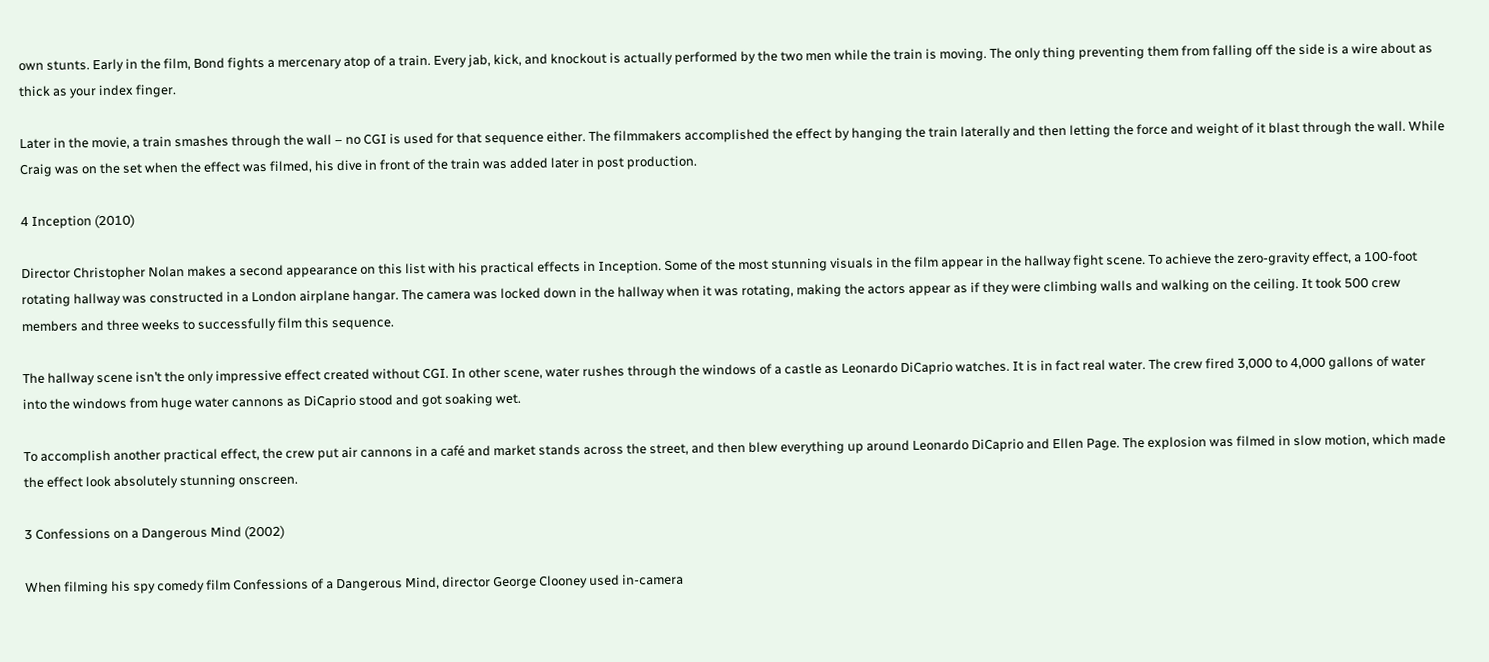own stunts. Early in the film, Bond fights a mercenary atop of a train. Every jab, kick, and knockout is actually performed by the two men while the train is moving. The only thing preventing them from falling off the side is a wire about as thick as your index finger.

Later in the movie, a train smashes through the wall – no CGI is used for that sequence either. The filmmakers accomplished the effect by hanging the train laterally and then letting the force and weight of it blast through the wall. While Craig was on the set when the effect was filmed, his dive in front of the train was added later in post production.

4 Inception (2010)

Director Christopher Nolan makes a second appearance on this list with his practical effects in Inception. Some of the most stunning visuals in the film appear in the hallway fight scene. To achieve the zero-gravity effect, a 100-foot rotating hallway was constructed in a London airplane hangar. The camera was locked down in the hallway when it was rotating, making the actors appear as if they were climbing walls and walking on the ceiling. It took 500 crew members and three weeks to successfully film this sequence.

The hallway scene isn’t the only impressive effect created without CGI. In other scene, water rushes through the windows of a castle as Leonardo DiCaprio watches. It is in fact real water. The crew fired 3,000 to 4,000 gallons of water into the windows from huge water cannons as DiCaprio stood and got soaking wet.

To accomplish another practical effect, the crew put air cannons in a café and market stands across the street, and then blew everything up around Leonardo DiCaprio and Ellen Page. The explosion was filmed in slow motion, which made the effect look absolutely stunning onscreen.

3 Confessions on a Dangerous Mind (2002)

When filming his spy comedy film Confessions of a Dangerous Mind, director George Clooney used in-camera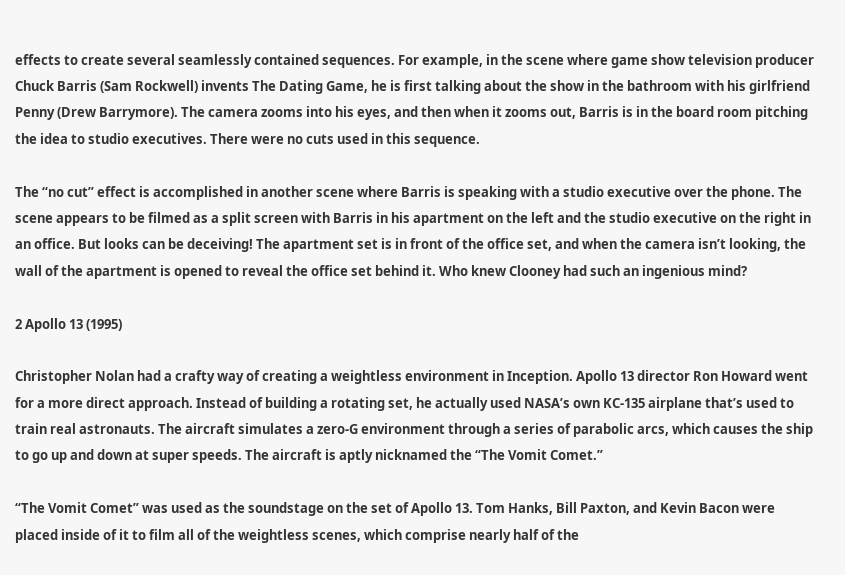effects to create several seamlessly contained sequences. For example, in the scene where game show television producer Chuck Barris (Sam Rockwell) invents The Dating Game, he is first talking about the show in the bathroom with his girlfriend Penny (Drew Barrymore). The camera zooms into his eyes, and then when it zooms out, Barris is in the board room pitching the idea to studio executives. There were no cuts used in this sequence.

The “no cut” effect is accomplished in another scene where Barris is speaking with a studio executive over the phone. The scene appears to be filmed as a split screen with Barris in his apartment on the left and the studio executive on the right in an office. But looks can be deceiving! The apartment set is in front of the office set, and when the camera isn’t looking, the wall of the apartment is opened to reveal the office set behind it. Who knew Clooney had such an ingenious mind?

2 Apollo 13 (1995)

Christopher Nolan had a crafty way of creating a weightless environment in Inception. Apollo 13 director Ron Howard went for a more direct approach. Instead of building a rotating set, he actually used NASA’s own KC-135 airplane that’s used to train real astronauts. The aircraft simulates a zero-G environment through a series of parabolic arcs, which causes the ship to go up and down at super speeds. The aircraft is aptly nicknamed the “The Vomit Comet.”

“The Vomit Comet” was used as the soundstage on the set of Apollo 13. Tom Hanks, Bill Paxton, and Kevin Bacon were placed inside of it to film all of the weightless scenes, which comprise nearly half of the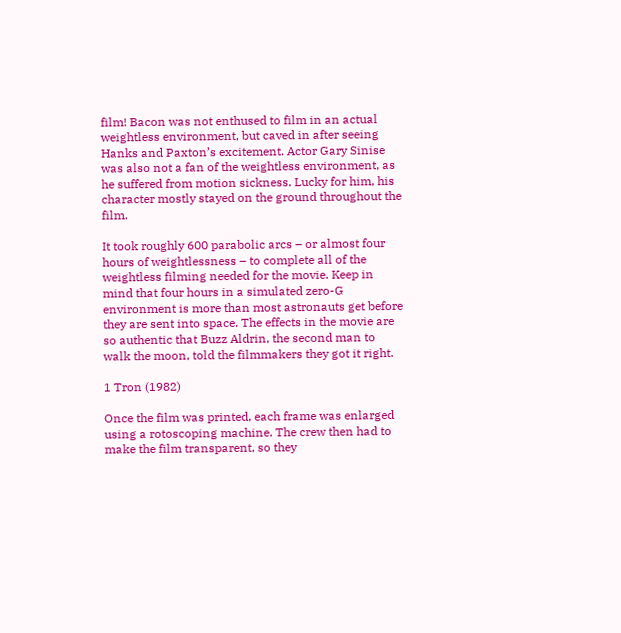film! Bacon was not enthused to film in an actual weightless environment, but caved in after seeing Hanks and Paxton’s excitement. Actor Gary Sinise was also not a fan of the weightless environment, as he suffered from motion sickness. Lucky for him, his character mostly stayed on the ground throughout the film.

It took roughly 600 parabolic arcs – or almost four hours of weightlessness – to complete all of the weightless filming needed for the movie. Keep in mind that four hours in a simulated zero-G environment is more than most astronauts get before they are sent into space. The effects in the movie are so authentic that Buzz Aldrin, the second man to walk the moon, told the filmmakers they got it right.

1 Tron (1982)

Once the film was printed, each frame was enlarged using a rotoscoping machine. The crew then had to make the film transparent, so they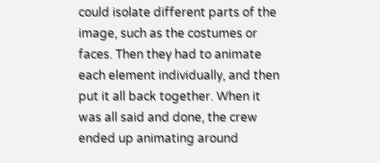could isolate different parts of the image, such as the costumes or faces. Then they had to animate each element individually, and then put it all back together. When it was all said and done, the crew ended up animating around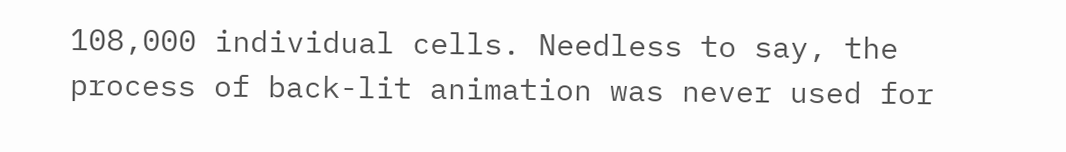108,000 individual cells. Needless to say, the process of back-lit animation was never used for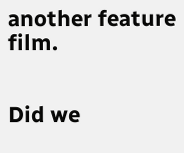another feature film.


Did we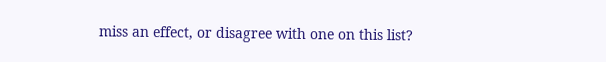miss an effect, or disagree with one on this list?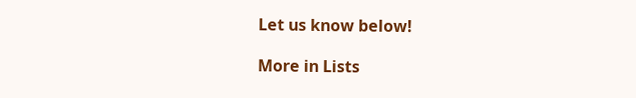Let us know below!

More in Lists